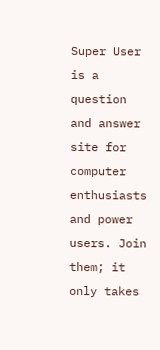Super User is a question and answer site for computer enthusiasts and power users. Join them; it only takes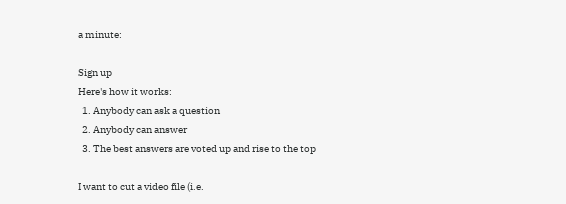a minute:

Sign up
Here's how it works:
  1. Anybody can ask a question
  2. Anybody can answer
  3. The best answers are voted up and rise to the top

I want to cut a video file (i.e.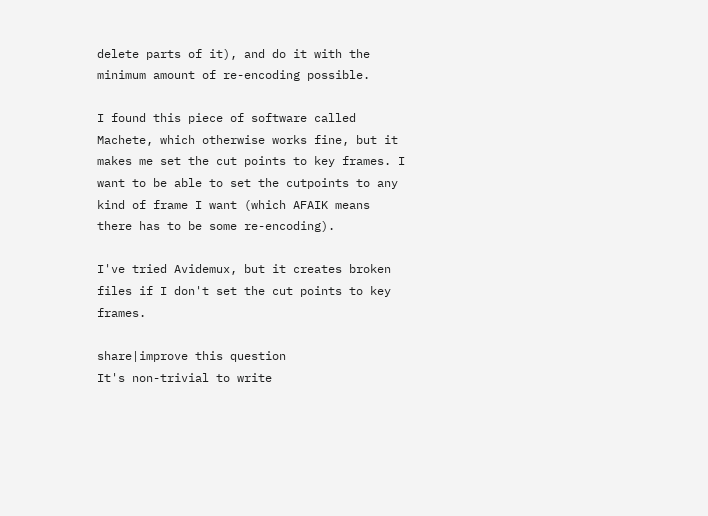delete parts of it), and do it with the minimum amount of re-encoding possible.

I found this piece of software called Machete, which otherwise works fine, but it makes me set the cut points to key frames. I want to be able to set the cutpoints to any kind of frame I want (which AFAIK means there has to be some re-encoding).

I've tried Avidemux, but it creates broken files if I don't set the cut points to key frames.

share|improve this question
It's non-trivial to write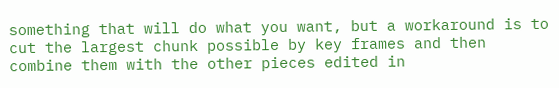something that will do what you want, but a workaround is to cut the largest chunk possible by key frames and then combine them with the other pieces edited in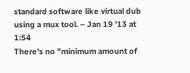standard software like virtual dub using a mux tool. – Jan 19 '13 at 1:54
There's no "minimum amount of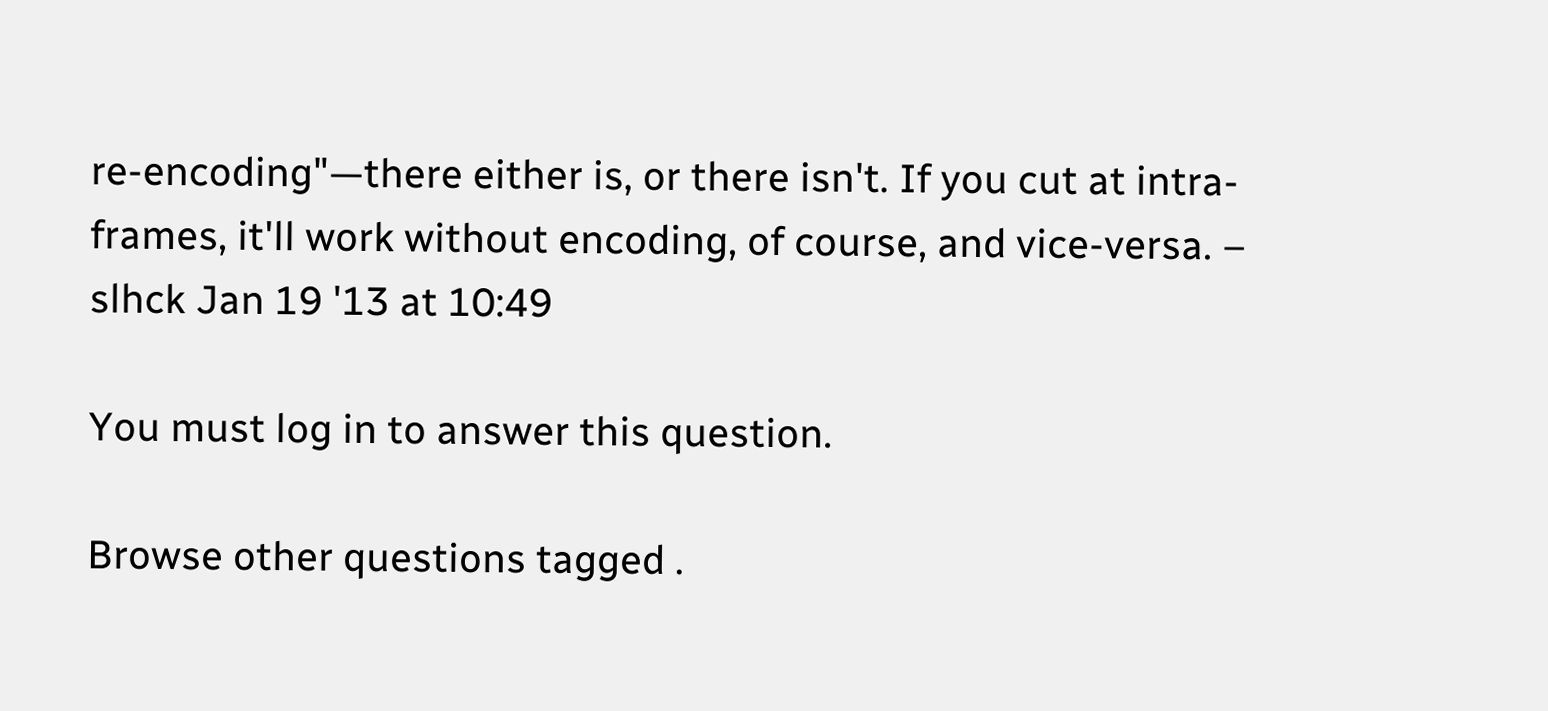re-encoding"—there either is, or there isn't. If you cut at intra-frames, it'll work without encoding, of course, and vice-versa. – slhck Jan 19 '13 at 10:49

You must log in to answer this question.

Browse other questions tagged .